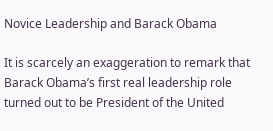Novice Leadership and Barack Obama

It is scarcely an exaggeration to remark that Barack Obama’s first real leadership role turned out to be President of the United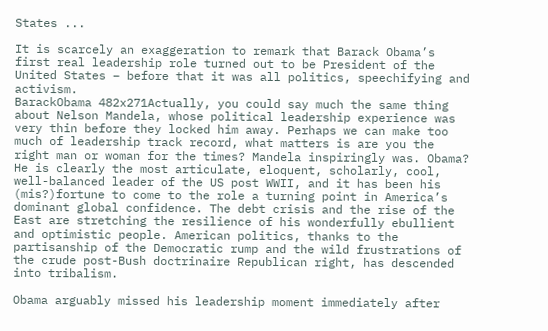States ...

It is scarcely an exaggeration to remark that Barack Obama’s first real leadership role turned out to be President of the United States – before that it was all politics, speechifying and activism.
BarackObama 482x271Actually, you could say much the same thing about Nelson Mandela, whose political leadership experience was very thin before they locked him away. Perhaps we can make too much of leadership track record, what matters is are you the right man or woman for the times? Mandela inspiringly was. Obama? He is clearly the most articulate, eloquent, scholarly, cool, well-balanced leader of the US post WWII, and it has been his (mis?)fortune to come to the role a turning point in America’s dominant global confidence. The debt crisis and the rise of the East are stretching the resilience of his wonderfully ebullient and optimistic people. American politics, thanks to the partisanship of the Democratic rump and the wild frustrations of the crude post-Bush doctrinaire Republican right, has descended into tribalism.

Obama arguably missed his leadership moment immediately after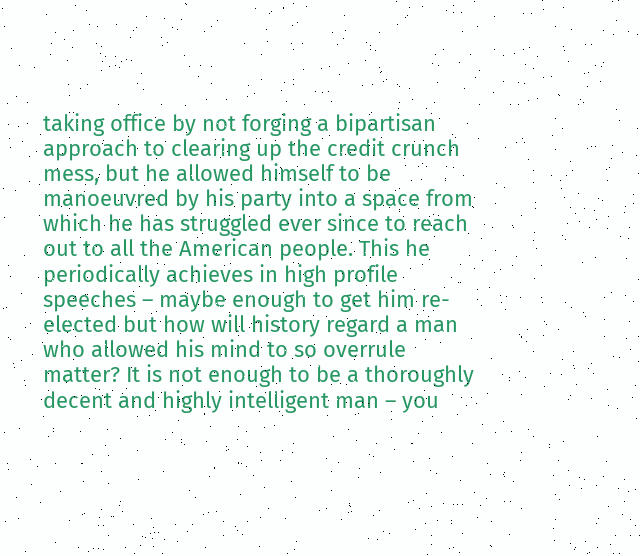taking office by not forging a bipartisan approach to clearing up the credit crunch mess, but he allowed himself to be manoeuvred by his party into a space from which he has struggled ever since to reach out to all the American people. This he periodically achieves in high profile speeches – maybe enough to get him re-elected but how will history regard a man who allowed his mind to so overrule matter? It is not enough to be a thoroughly decent and highly intelligent man – you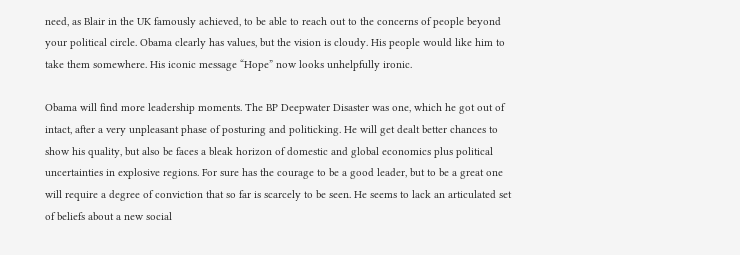need, as Blair in the UK famously achieved, to be able to reach out to the concerns of people beyond your political circle. Obama clearly has values, but the vision is cloudy. His people would like him to take them somewhere. His iconic message “Hope” now looks unhelpfully ironic.

Obama will find more leadership moments. The BP Deepwater Disaster was one, which he got out of intact, after a very unpleasant phase of posturing and politicking. He will get dealt better chances to show his quality, but also be faces a bleak horizon of domestic and global economics plus political uncertainties in explosive regions. For sure has the courage to be a good leader, but to be a great one will require a degree of conviction that so far is scarcely to be seen. He seems to lack an articulated set of beliefs about a new social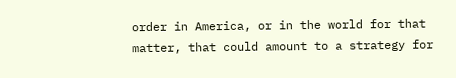order in America, or in the world for that matter, that could amount to a strategy for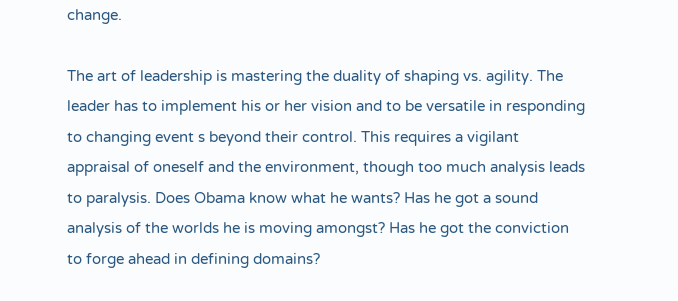change.

The art of leadership is mastering the duality of shaping vs. agility. The leader has to implement his or her vision and to be versatile in responding to changing event s beyond their control. This requires a vigilant appraisal of oneself and the environment, though too much analysis leads to paralysis. Does Obama know what he wants? Has he got a sound analysis of the worlds he is moving amongst? Has he got the conviction to forge ahead in defining domains?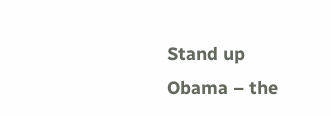Stand up Obama – the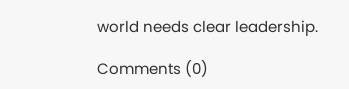world needs clear leadership.

Comments (0)